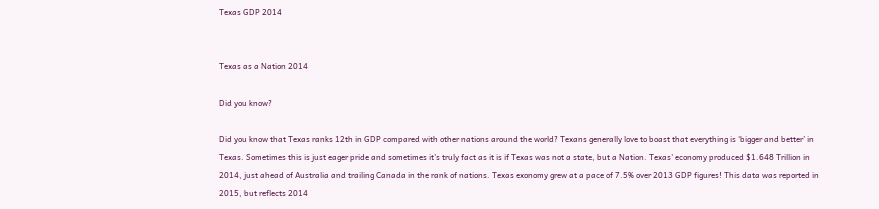Texas GDP 2014


Texas as a Nation 2014

Did you know?

Did you know that Texas ranks 12th in GDP compared with other nations around the world? Texans generally love to boast that everything is ‘bigger and better’ in Texas. Sometimes this is just eager pride and sometimes it’s truly fact as it is if Texas was not a state, but a Nation. Texas' economy produced $1.648 Trillion in 2014, just ahead of Australia and trailing Canada in the rank of nations. Texas exonomy grew at a pace of 7.5% over 2013 GDP figures! This data was reported in 2015, but reflects 2014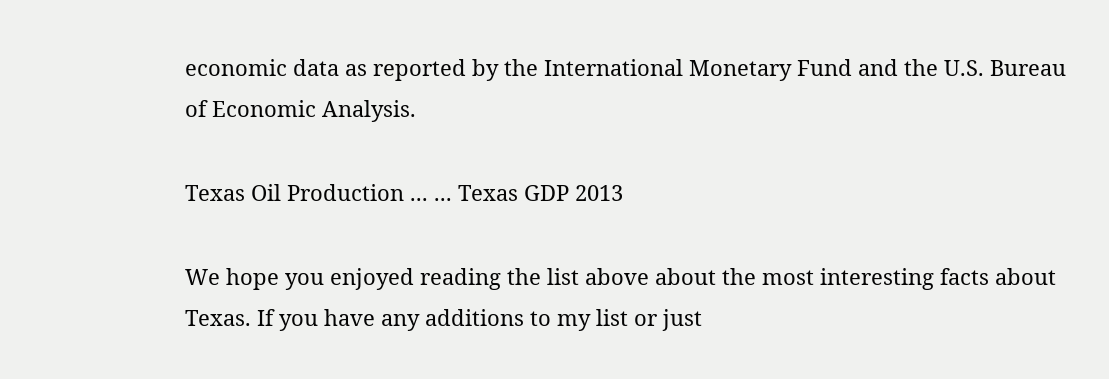economic data as reported by the International Monetary Fund and the U.S. Bureau of Economic Analysis.

Texas Oil Production ... ... Texas GDP 2013

We hope you enjoyed reading the list above about the most interesting facts about Texas. If you have any additions to my list or just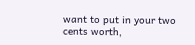want to put in your two cents worth,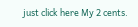just click here My 2 cents.